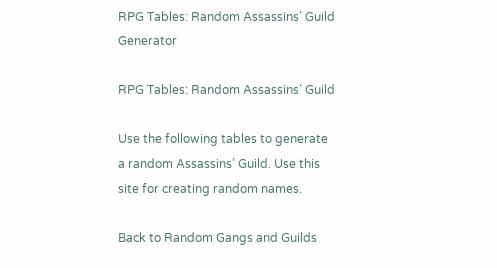RPG Tables: Random Assassins’ Guild Generator

RPG Tables: Random Assassins’ Guild

Use the following tables to generate a random Assassins’ Guild. Use this site for creating random names.

Back to Random Gangs and Guilds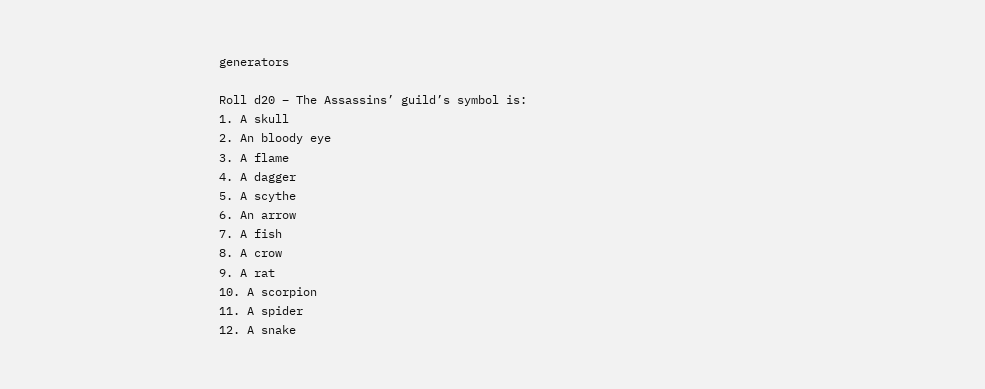generators

Roll d20 – The Assassins’ guild’s symbol is:
1. A skull
2. An bloody eye
3. A flame
4. A dagger
5. A scythe
6. An arrow
7. A fish
8. A crow
9. A rat
10. A scorpion
11. A spider
12. A snake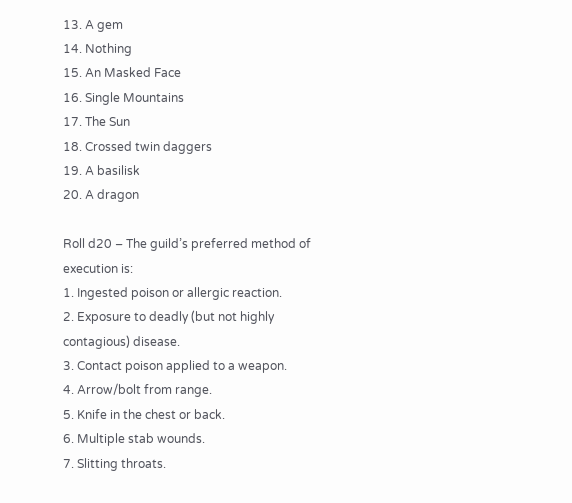13. A gem
14. Nothing
15. An Masked Face
16. Single Mountains
17. The Sun
18. Crossed twin daggers
19. A basilisk
20. A dragon

Roll d20 – The guild’s preferred method of execution is:
1. Ingested poison or allergic reaction.
2. Exposure to deadly (but not highly contagious) disease.
3. Contact poison applied to a weapon.
4. Arrow/bolt from range.
5. Knife in the chest or back.
6. Multiple stab wounds.
7. Slitting throats.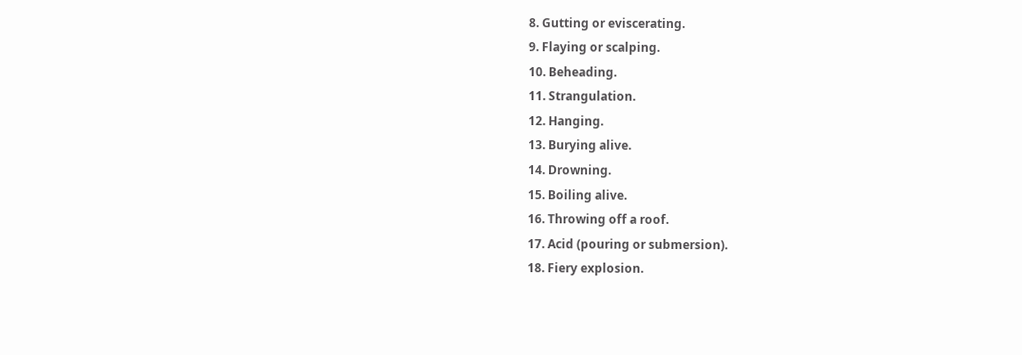8. Gutting or eviscerating.
9. Flaying or scalping.
10. Beheading.
11. Strangulation.
12. Hanging.
13. Burying alive.
14. Drowning.
15. Boiling alive.
16. Throwing off a roof.
17. Acid (pouring or submersion).
18. Fiery explosion.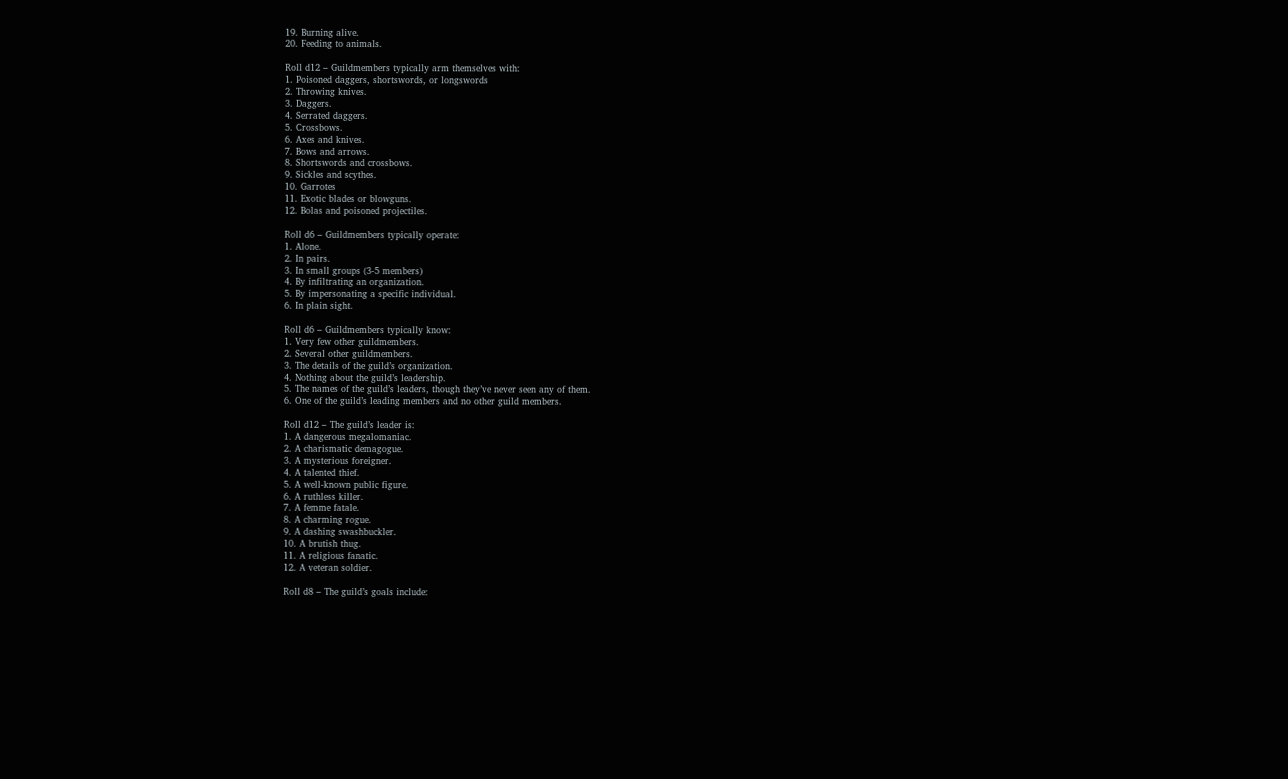19. Burning alive.
20. Feeding to animals.

Roll d12 – Guildmembers typically arm themselves with:
1. Poisoned daggers, shortswords, or longswords
2. Throwing knives.
3. Daggers.
4. Serrated daggers.
5. Crossbows.
6. Axes and knives.
7. Bows and arrows.
8. Shortswords and crossbows.
9. Sickles and scythes.
10. Garrotes
11. Exotic blades or blowguns.
12. Bolas and poisoned projectiles.

Roll d6 – Guildmembers typically operate:
1. Alone.
2. In pairs.
3. In small groups (3-5 members)
4. By infiltrating an organization.
5. By impersonating a specific individual.
6. In plain sight.

Roll d6 – Guildmembers typically know:
1. Very few other guildmembers.
2. Several other guildmembers.
3. The details of the guild’s organization.
4. Nothing about the guild’s leadership.
5. The names of the guild’s leaders, though they’ve never seen any of them.
6. One of the guild’s leading members and no other guild members.

Roll d12 – The guild’s leader is:
1. A dangerous megalomaniac.
2. A charismatic demagogue.
3. A mysterious foreigner.
4. A talented thief.
5. A well-known public figure.
6. A ruthless killer.
7. A femme fatale.
8. A charming rogue.
9. A dashing swashbuckler.
10. A brutish thug.
11. A religious fanatic.
12. A veteran soldier.

Roll d8 – The guild’s goals include: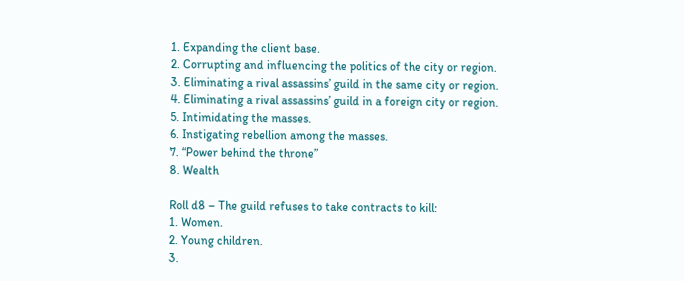1. Expanding the client base.
2. Corrupting and influencing the politics of the city or region.
3. Eliminating a rival assassins’ guild in the same city or region.
4. Eliminating a rival assassins’ guild in a foreign city or region.
5. Intimidating the masses.
6. Instigating rebellion among the masses.
7. “Power behind the throne”
8. Wealth

Roll d8 – The guild refuses to take contracts to kill:
1. Women.
2. Young children.
3.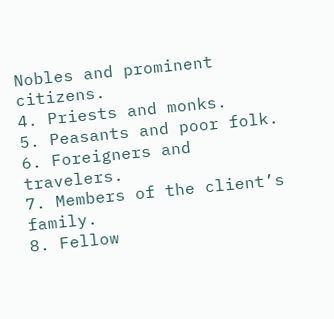Nobles and prominent citizens.
4. Priests and monks.
5. Peasants and poor folk.
6. Foreigners and travelers.
7. Members of the client’s family.
8. Fellow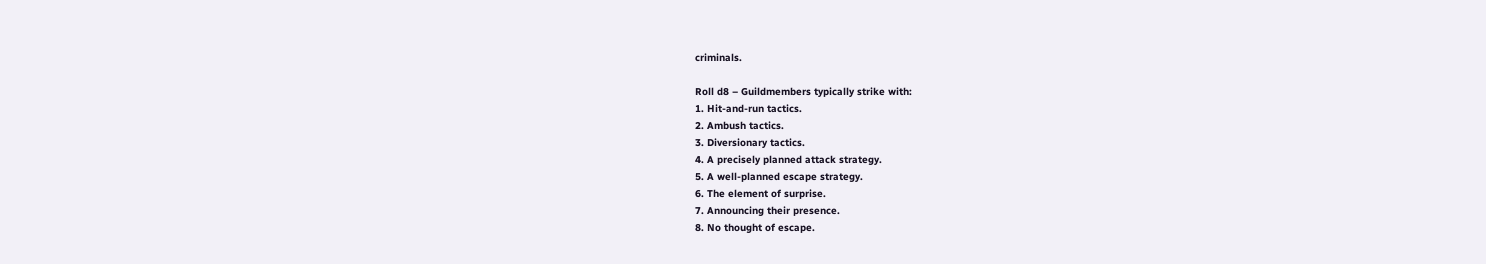criminals.

Roll d8 – Guildmembers typically strike with:
1. Hit-and-run tactics.
2. Ambush tactics.
3. Diversionary tactics.
4. A precisely planned attack strategy.
5. A well-planned escape strategy.
6. The element of surprise.
7. Announcing their presence.
8. No thought of escape.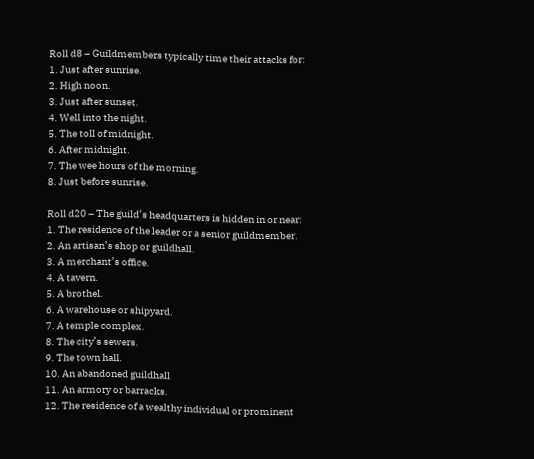Roll d8 – Guildmembers typically time their attacks for:
1. Just after sunrise.
2. High noon.
3. Just after sunset.
4. Well into the night.
5. The toll of midnight.
6. After midnight.
7. The wee hours of the morning.
8. Just before sunrise.

Roll d20 – The guild’s headquarters is hidden in or near:
1. The residence of the leader or a senior guildmember.
2. An artisan’s shop or guildhall.
3. A merchant’s office.
4. A tavern.
5. A brothel.
6. A warehouse or shipyard.
7. A temple complex.
8. The city’s sewers.
9. The town hall.
10. An abandoned guildhall
11. An armory or barracks.
12. The residence of a wealthy individual or prominent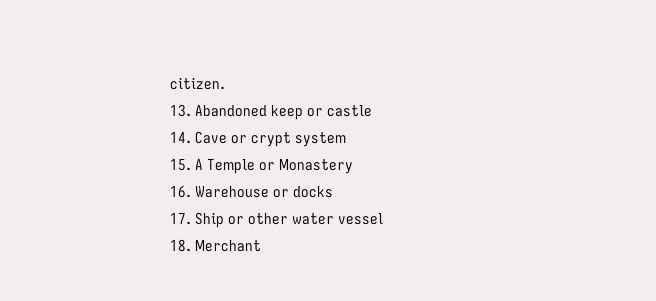citizen.
13. Abandoned keep or castle
14. Cave or crypt system
15. A Temple or Monastery
16. Warehouse or docks
17. Ship or other water vessel
18. Merchant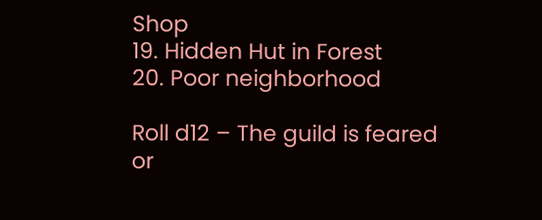Shop
19. Hidden Hut in Forest
20. Poor neighborhood

Roll d12 – The guild is feared or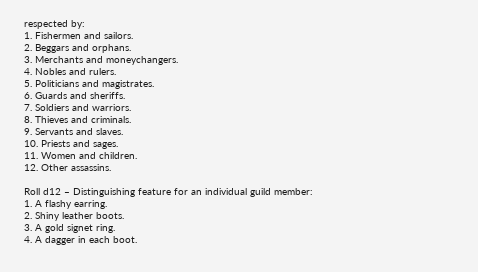respected by:
1. Fishermen and sailors.
2. Beggars and orphans.
3. Merchants and moneychangers.
4. Nobles and rulers.
5. Politicians and magistrates.
6. Guards and sheriffs.
7. Soldiers and warriors.
8. Thieves and criminals.
9. Servants and slaves.
10. Priests and sages.
11. Women and children.
12. Other assassins.

Roll d12 – Distinguishing feature for an individual guild member:
1. A flashy earring.
2. Shiny leather boots.
3. A gold signet ring.
4. A dagger in each boot.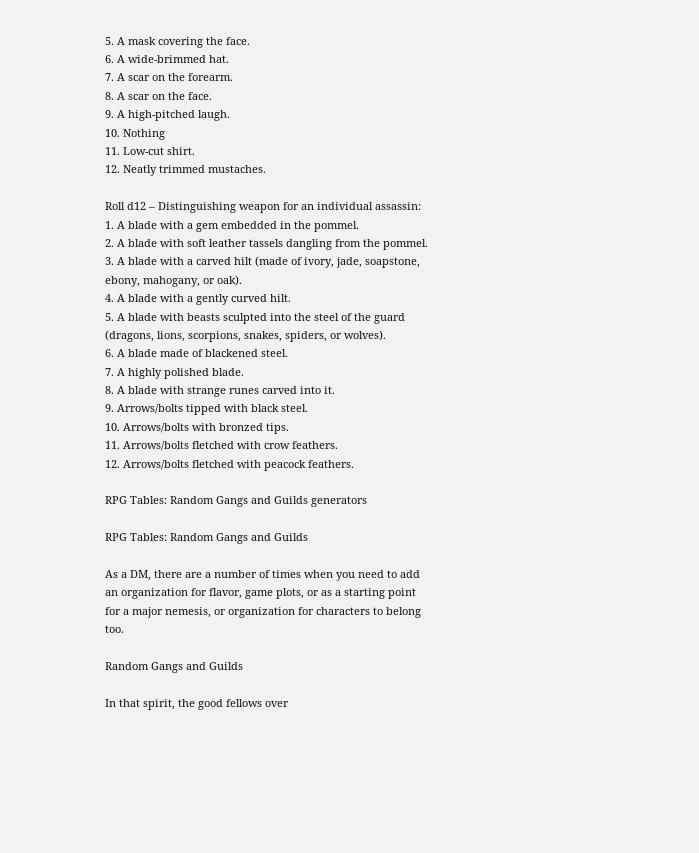5. A mask covering the face.
6. A wide-brimmed hat.
7. A scar on the forearm.
8. A scar on the face.
9. A high-pitched laugh.
10. Nothing
11. Low-cut shirt.
12. Neatly trimmed mustaches.

Roll d12 – Distinguishing weapon for an individual assassin:
1. A blade with a gem embedded in the pommel.
2. A blade with soft leather tassels dangling from the pommel.
3. A blade with a carved hilt (made of ivory, jade, soapstone, ebony, mahogany, or oak).
4. A blade with a gently curved hilt.
5. A blade with beasts sculpted into the steel of the guard (dragons, lions, scorpions, snakes, spiders, or wolves).
6. A blade made of blackened steel.
7. A highly polished blade.
8. A blade with strange runes carved into it.
9. Arrows/bolts tipped with black steel.
10. Arrows/bolts with bronzed tips.
11. Arrows/bolts fletched with crow feathers.
12. Arrows/bolts fletched with peacock feathers.

RPG Tables: Random Gangs and Guilds generators

RPG Tables: Random Gangs and Guilds

As a DM, there are a number of times when you need to add an organization for flavor, game plots, or as a starting point for a major nemesis, or organization for characters to belong too.

Random Gangs and Guilds

In that spirit, the good fellows over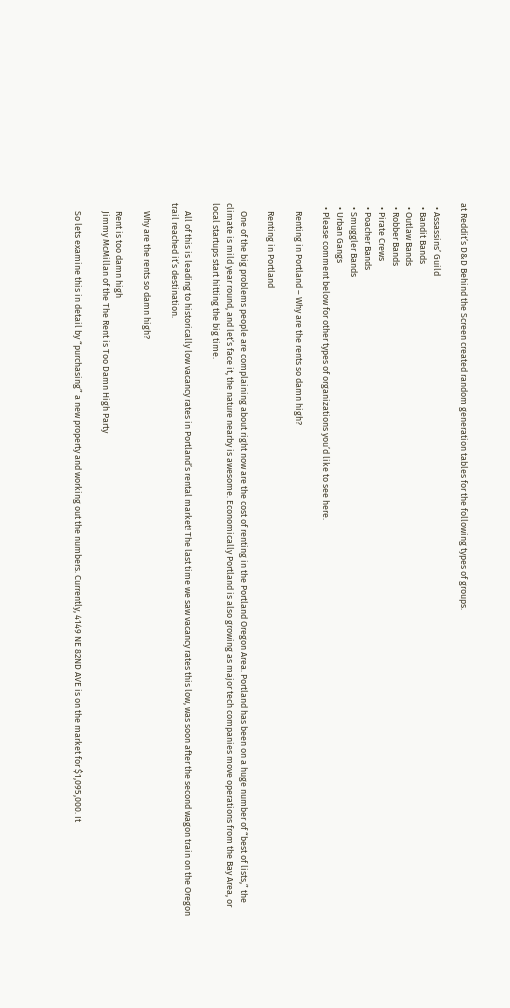at Reddit’s D&D Behind the Screen created random generation tables for the following types of groups.

  • Assassins’ Guild
  • Bandit Bands
  • Outlaw Bands
  • Robber Bands
  • Pirate Crews
  • Poacher Bands
  • Smuggler Bands
  • Urban Gangs
  • Please comment below for other types of organizations you’d like to see here.

    Renting in Portland – Why are the rents so damn high?

    Renting in Portland

    One of the big problems people are complaining about right now are the cost of renting in the Portland Oregon Area. Portland has been on a huge number of “best of lists,” the climate is mild year round, and let’s face it, the nature nearby is awesome. Economically Portland is also growing as major tech companies move operations from the Bay Area, or local startups start hitting the big time.

    All of this is leading to historically low vacancy rates in Portland’s rental market! The last time we saw vacancy rates this low, was soon after the second wagon train on the Oregon trail reached it’s destination.

    Why are the rents so damn high?

    Rent is too damn high
    Jimmy McMillan of the The Rent is Too Damn High Party

    So lets examine this in detail by “purchasing” a new property and working out the numbers. Currently, 4149 NE 82ND AVE is on the market for $1,095,000. It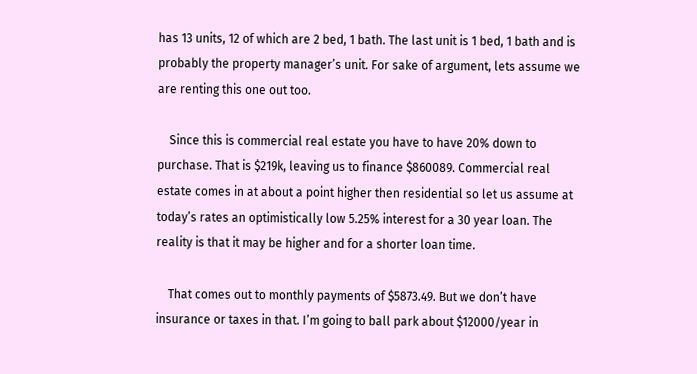has 13 units, 12 of which are 2 bed, 1 bath. The last unit is 1 bed, 1 bath and is probably the property manager’s unit. For sake of argument, lets assume we are renting this one out too.

    Since this is commercial real estate you have to have 20% down to purchase. That is $219k, leaving us to finance $860089. Commercial real estate comes in at about a point higher then residential so let us assume at today’s rates an optimistically low 5.25% interest for a 30 year loan. The reality is that it may be higher and for a shorter loan time.

    That comes out to monthly payments of $5873.49. But we don’t have insurance or taxes in that. I’m going to ball park about $12000/year in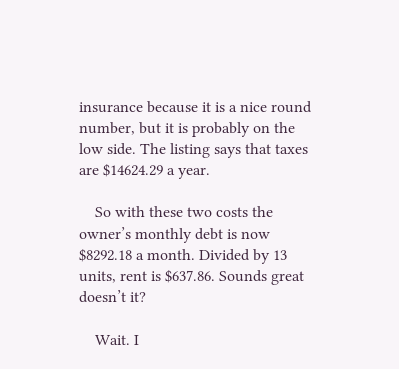insurance because it is a nice round number, but it is probably on the low side. The listing says that taxes are $14624.29 a year.

    So with these two costs the owner’s monthly debt is now $8292.18 a month. Divided by 13 units, rent is $637.86. Sounds great doesn’t it?

    Wait. I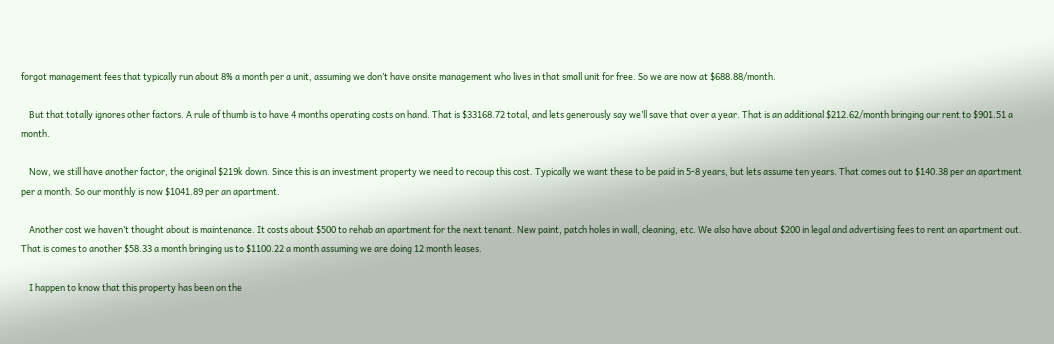forgot management fees that typically run about 8% a month per a unit, assuming we don’t have onsite management who lives in that small unit for free. So we are now at $688.88/month.

    But that totally ignores other factors. A rule of thumb is to have 4 months operating costs on hand. That is $33168.72 total, and lets generously say we’ll save that over a year. That is an additional $212.62/month bringing our rent to $901.51 a month.

    Now, we still have another factor, the original $219k down. Since this is an investment property we need to recoup this cost. Typically we want these to be paid in 5-8 years, but lets assume ten years. That comes out to $140.38 per an apartment per a month. So our monthly is now $1041.89 per an apartment.

    Another cost we haven’t thought about is maintenance. It costs about $500 to rehab an apartment for the next tenant. New paint, patch holes in wall, cleaning, etc. We also have about $200 in legal and advertising fees to rent an apartment out. That is comes to another $58.33 a month bringing us to $1100.22 a month assuming we are doing 12 month leases.

    I happen to know that this property has been on the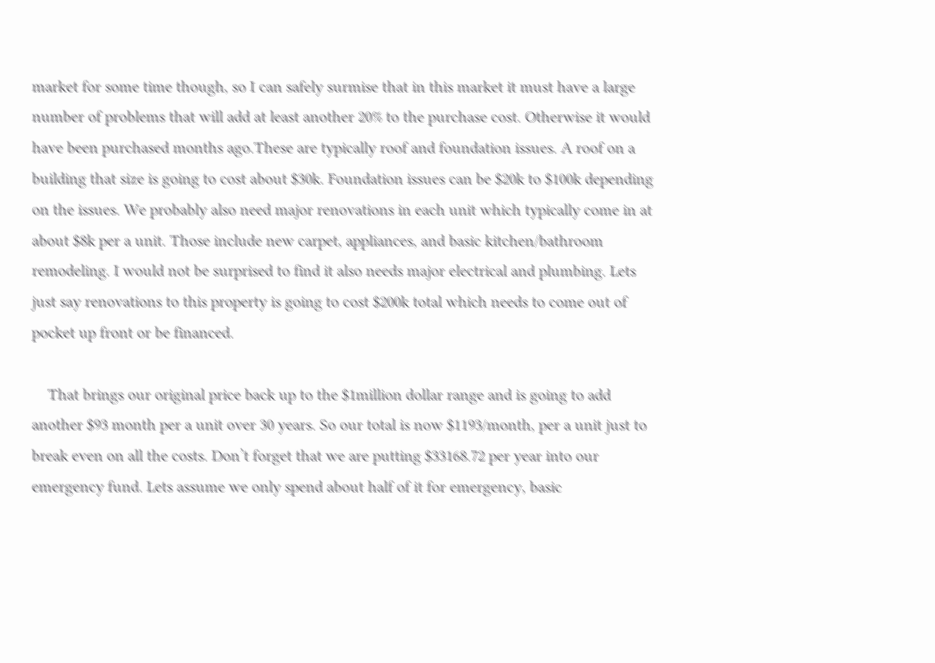market for some time though, so I can safely surmise that in this market it must have a large number of problems that will add at least another 20% to the purchase cost. Otherwise it would have been purchased months ago.These are typically roof and foundation issues. A roof on a building that size is going to cost about $30k. Foundation issues can be $20k to $100k depending on the issues. We probably also need major renovations in each unit which typically come in at about $8k per a unit. Those include new carpet, appliances, and basic kitchen/bathroom remodeling. I would not be surprised to find it also needs major electrical and plumbing. Lets just say renovations to this property is going to cost $200k total which needs to come out of pocket up front or be financed.

    That brings our original price back up to the $1million dollar range and is going to add another $93 month per a unit over 30 years. So our total is now $1193/month, per a unit just to break even on all the costs. Don’t forget that we are putting $33168.72 per year into our emergency fund. Lets assume we only spend about half of it for emergency, basic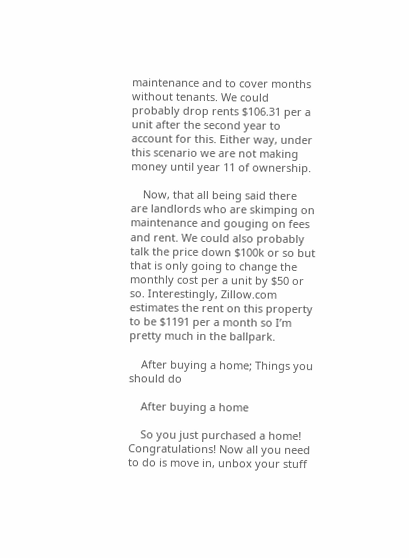maintenance and to cover months without tenants. We could probably drop rents $106.31 per a unit after the second year to account for this. Either way, under this scenario we are not making money until year 11 of ownership.

    Now, that all being said there are landlords who are skimping on maintenance and gouging on fees and rent. We could also probably talk the price down $100k or so but that is only going to change the monthly cost per a unit by $50 or so. Interestingly, Zillow.com estimates the rent on this property to be $1191 per a month so I’m pretty much in the ballpark.

    After buying a home; Things you should do

    After buying a home

    So you just purchased a home! Congratulations! Now all you need to do is move in, unbox your stuff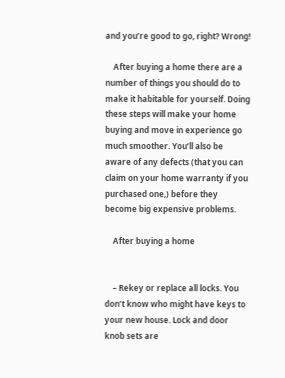and you’re good to go, right? Wrong!

    After buying a home there are a number of things you should do to make it habitable for yourself. Doing these steps will make your home buying and move in experience go much smoother. You’ll also be aware of any defects (that you can claim on your home warranty if you purchased one,) before they become big expensive problems.

    After buying a home


    – Rekey or replace all locks. You don’t know who might have keys to your new house. Lock and door knob sets are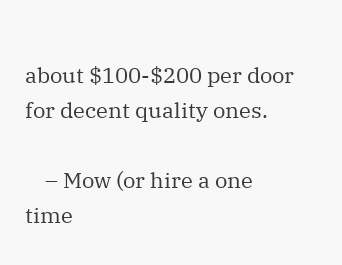about $100-$200 per door for decent quality ones.

    – Mow (or hire a one time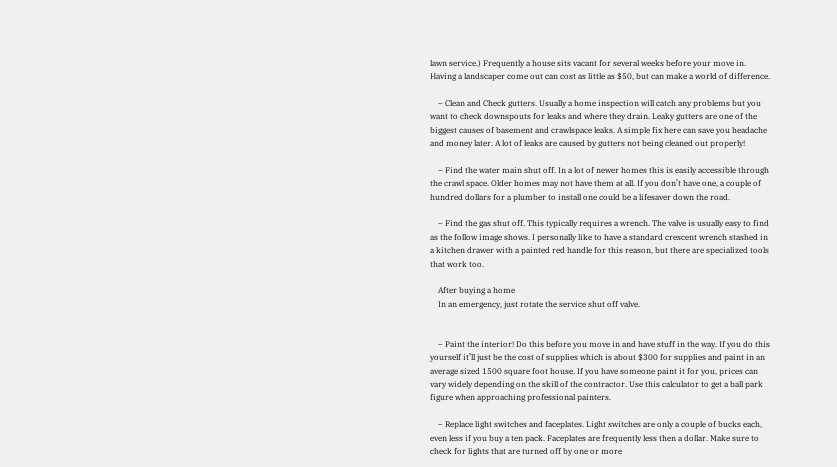lawn service.) Frequently a house sits vacant for several weeks before your move in. Having a landscaper come out can cost as little as $50, but can make a world of difference.

    – Clean and Check gutters. Usually a home inspection will catch any problems but you want to check downspouts for leaks and where they drain. Leaky gutters are one of the biggest causes of basement and crawlspace leaks. A simple fix here can save you headache and money later. A lot of leaks are caused by gutters not being cleaned out properly!

    – Find the water main shut off. In a lot of newer homes this is easily accessible through the crawl space. Older homes may not have them at all. If you don’t have one, a couple of hundred dollars for a plumber to install one could be a lifesaver down the road.

    – Find the gas shut off. This typically requires a wrench. The valve is usually easy to find as the follow image shows. I personally like to have a standard crescent wrench stashed in a kitchen drawer with a painted red handle for this reason, but there are specialized tools that work too.

    After buying a home
    In an emergency, just rotate the service shut off valve.


    – Paint the interior! Do this before you move in and have stuff in the way. If you do this yourself it’ll just be the cost of supplies which is about $300 for supplies and paint in an average sized 1500 square foot house. If you have someone paint it for you, prices can vary widely depending on the skill of the contractor. Use this calculator to get a ball park figure when approaching professional painters.

    – Replace light switches and faceplates. Light switches are only a couple of bucks each, even less if you buy a ten pack. Faceplates are frequently less then a dollar. Make sure to check for lights that are turned off by one or more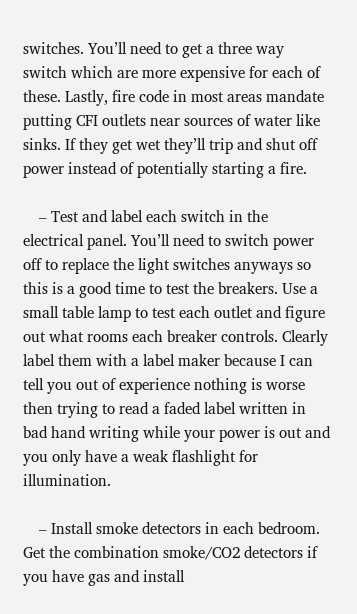switches. You’ll need to get a three way switch which are more expensive for each of these. Lastly, fire code in most areas mandate putting CFI outlets near sources of water like sinks. If they get wet they’ll trip and shut off power instead of potentially starting a fire.

    – Test and label each switch in the electrical panel. You’ll need to switch power off to replace the light switches anyways so this is a good time to test the breakers. Use a small table lamp to test each outlet and figure out what rooms each breaker controls. Clearly label them with a label maker because I can tell you out of experience nothing is worse then trying to read a faded label written in bad hand writing while your power is out and you only have a weak flashlight for illumination.

    – Install smoke detectors in each bedroom. Get the combination smoke/CO2 detectors if you have gas and install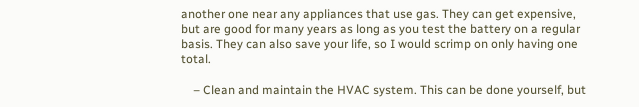another one near any appliances that use gas. They can get expensive, but are good for many years as long as you test the battery on a regular basis. They can also save your life, so I would scrimp on only having one total.

    – Clean and maintain the HVAC system. This can be done yourself, but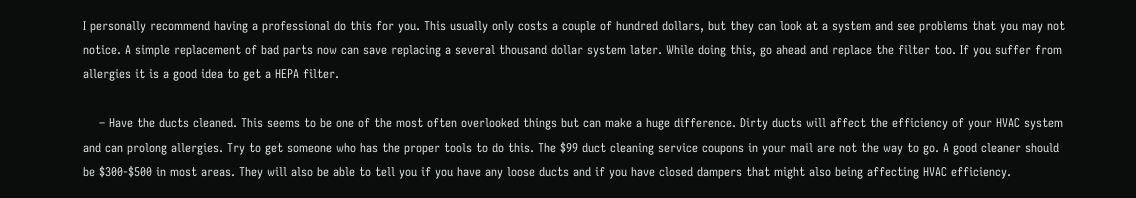I personally recommend having a professional do this for you. This usually only costs a couple of hundred dollars, but they can look at a system and see problems that you may not notice. A simple replacement of bad parts now can save replacing a several thousand dollar system later. While doing this, go ahead and replace the filter too. If you suffer from allergies it is a good idea to get a HEPA filter.

    – Have the ducts cleaned. This seems to be one of the most often overlooked things but can make a huge difference. Dirty ducts will affect the efficiency of your HVAC system and can prolong allergies. Try to get someone who has the proper tools to do this. The $99 duct cleaning service coupons in your mail are not the way to go. A good cleaner should be $300-$500 in most areas. They will also be able to tell you if you have any loose ducts and if you have closed dampers that might also being affecting HVAC efficiency.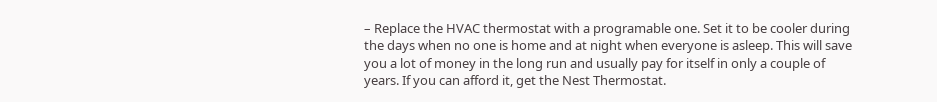– Replace the HVAC thermostat with a programable one. Set it to be cooler during the days when no one is home and at night when everyone is asleep. This will save you a lot of money in the long run and usually pay for itself in only a couple of years. If you can afford it, get the Nest Thermostat.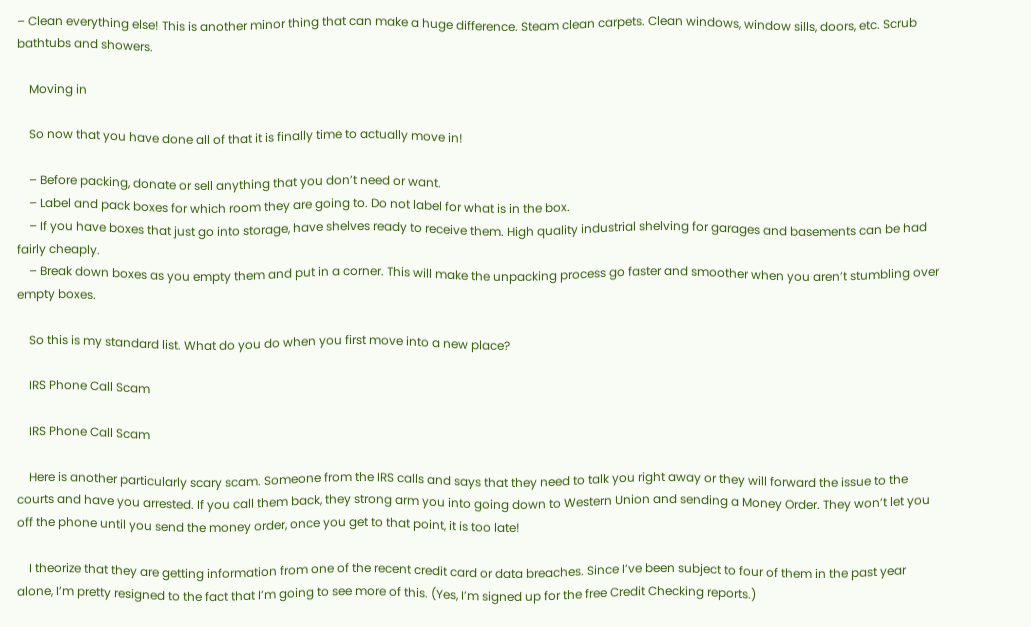– Clean everything else! This is another minor thing that can make a huge difference. Steam clean carpets. Clean windows, window sills, doors, etc. Scrub bathtubs and showers.

    Moving in

    So now that you have done all of that it is finally time to actually move in!

    – Before packing, donate or sell anything that you don’t need or want.
    – Label and pack boxes for which room they are going to. Do not label for what is in the box.
    – If you have boxes that just go into storage, have shelves ready to receive them. High quality industrial shelving for garages and basements can be had fairly cheaply.
    – Break down boxes as you empty them and put in a corner. This will make the unpacking process go faster and smoother when you aren’t stumbling over empty boxes.

    So this is my standard list. What do you do when you first move into a new place?

    IRS Phone Call Scam

    IRS Phone Call Scam

    Here is another particularly scary scam. Someone from the IRS calls and says that they need to talk you right away or they will forward the issue to the courts and have you arrested. If you call them back, they strong arm you into going down to Western Union and sending a Money Order. They won’t let you off the phone until you send the money order, once you get to that point, it is too late!

    I theorize that they are getting information from one of the recent credit card or data breaches. Since I’ve been subject to four of them in the past year alone, I’m pretty resigned to the fact that I’m going to see more of this. (Yes, I’m signed up for the free Credit Checking reports.)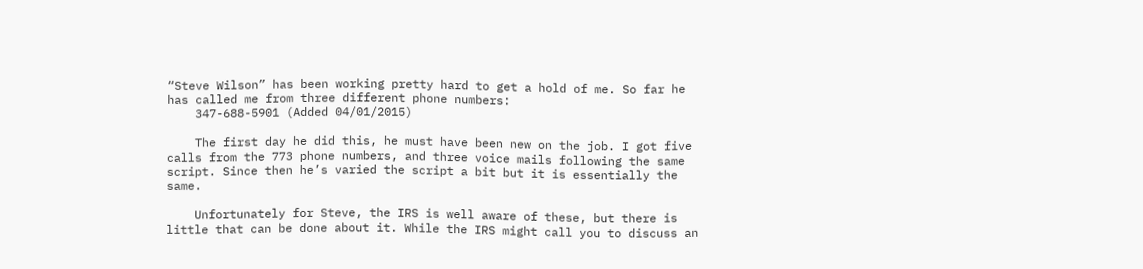“Steve Wilson” has been working pretty hard to get a hold of me. So far he has called me from three different phone numbers:
    347-688-5901 (Added 04/01/2015)

    The first day he did this, he must have been new on the job. I got five calls from the 773 phone numbers, and three voice mails following the same script. Since then he’s varied the script a bit but it is essentially the same.

    Unfortunately for Steve, the IRS is well aware of these, but there is little that can be done about it. While the IRS might call you to discuss an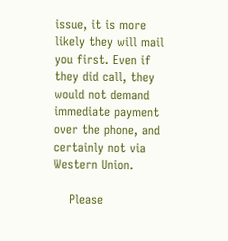issue, it is more likely they will mail you first. Even if they did call, they would not demand immediate payment over the phone, and certainly not via Western Union.

    Please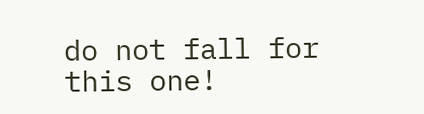do not fall for this one!